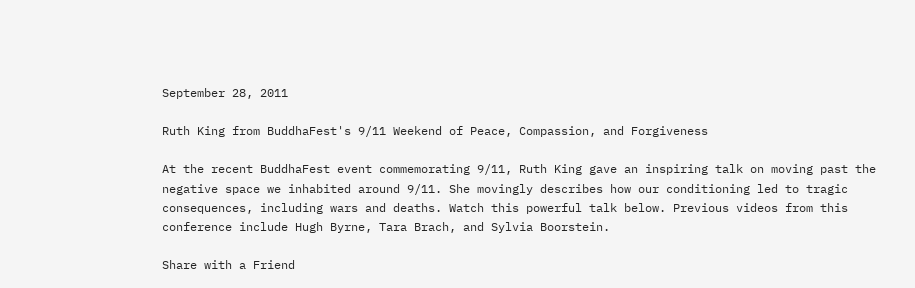September 28, 2011

Ruth King from BuddhaFest's 9/11 Weekend of Peace, Compassion, and Forgiveness

At the recent BuddhaFest event commemorating 9/11, Ruth King gave an inspiring talk on moving past the negative space we inhabited around 9/11. She movingly describes how our conditioning led to tragic consequences, including wars and deaths. Watch this powerful talk below. Previous videos from this conference include Hugh Byrne, Tara Brach, and Sylvia Boorstein.

Share with a Friend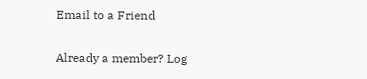Email to a Friend

Already a member? Log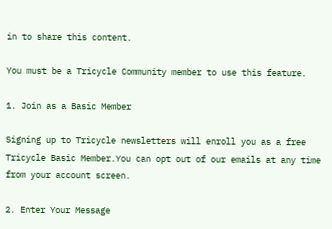in to share this content.

You must be a Tricycle Community member to use this feature.

1. Join as a Basic Member

Signing up to Tricycle newsletters will enroll you as a free Tricycle Basic Member.You can opt out of our emails at any time from your account screen.

2. Enter Your Message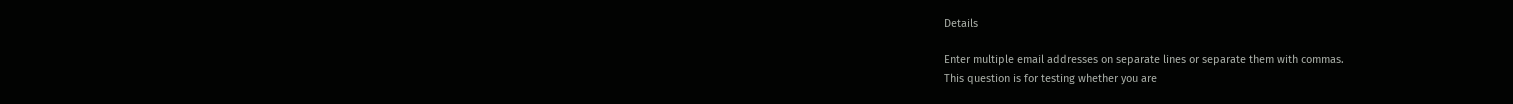Details

Enter multiple email addresses on separate lines or separate them with commas.
This question is for testing whether you are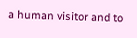a human visitor and to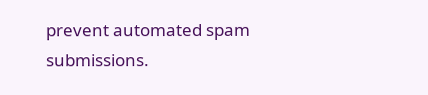prevent automated spam submissions.